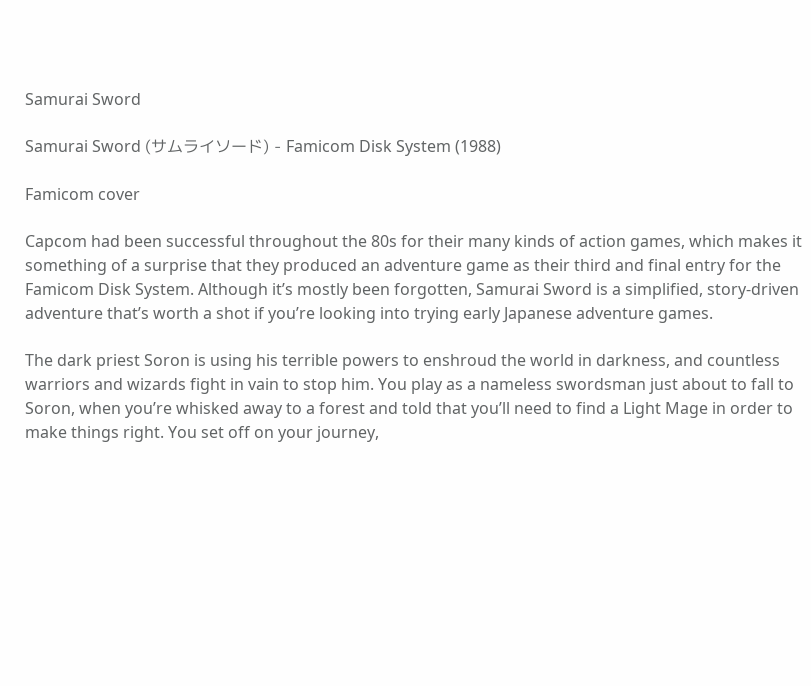Samurai Sword

Samurai Sword (サムライソード) - Famicom Disk System (1988)

Famicom cover

Capcom had been successful throughout the 80s for their many kinds of action games, which makes it something of a surprise that they produced an adventure game as their third and final entry for the Famicom Disk System. Although it’s mostly been forgotten, Samurai Sword is a simplified, story-driven adventure that’s worth a shot if you’re looking into trying early Japanese adventure games.

The dark priest Soron is using his terrible powers to enshroud the world in darkness, and countless warriors and wizards fight in vain to stop him. You play as a nameless swordsman just about to fall to Soron, when you’re whisked away to a forest and told that you’ll need to find a Light Mage in order to make things right. You set off on your journey,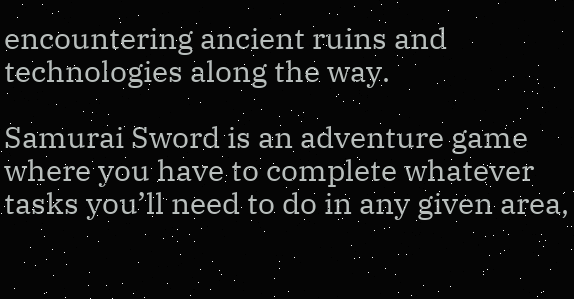encountering ancient ruins and technologies along the way.

Samurai Sword is an adventure game where you have to complete whatever tasks you’ll need to do in any given area,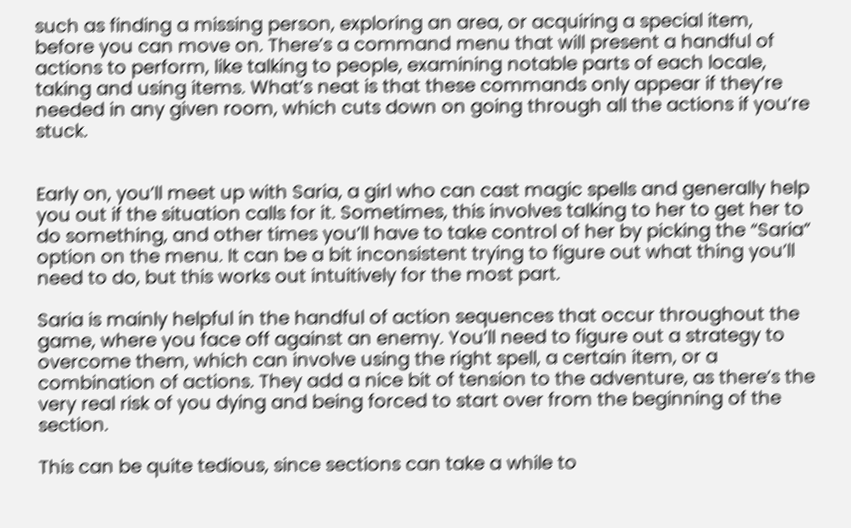such as finding a missing person, exploring an area, or acquiring a special item, before you can move on. There’s a command menu that will present a handful of actions to perform, like talking to people, examining notable parts of each locale, taking and using items. What’s neat is that these commands only appear if they’re needed in any given room, which cuts down on going through all the actions if you’re stuck.


Early on, you’ll meet up with Saria, a girl who can cast magic spells and generally help you out if the situation calls for it. Sometimes, this involves talking to her to get her to do something, and other times you’ll have to take control of her by picking the “Saria” option on the menu. It can be a bit inconsistent trying to figure out what thing you’ll need to do, but this works out intuitively for the most part.

Saria is mainly helpful in the handful of action sequences that occur throughout the game, where you face off against an enemy. You’ll need to figure out a strategy to overcome them, which can involve using the right spell, a certain item, or a combination of actions. They add a nice bit of tension to the adventure, as there’s the very real risk of you dying and being forced to start over from the beginning of the section.

This can be quite tedious, since sections can take a while to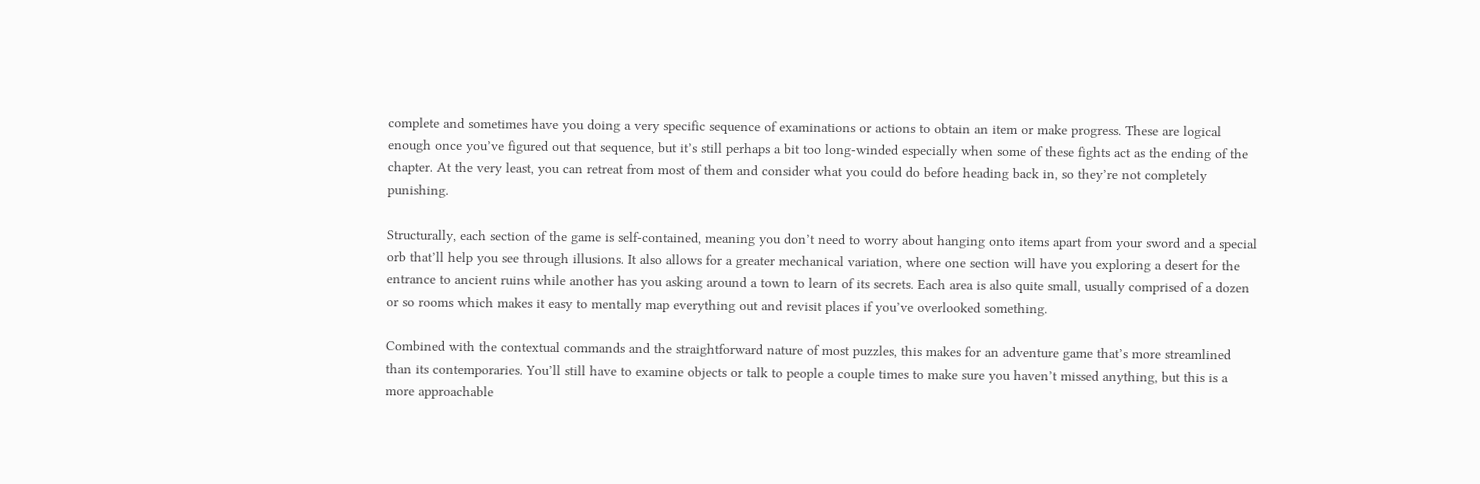complete and sometimes have you doing a very specific sequence of examinations or actions to obtain an item or make progress. These are logical enough once you’ve figured out that sequence, but it’s still perhaps a bit too long-winded especially when some of these fights act as the ending of the chapter. At the very least, you can retreat from most of them and consider what you could do before heading back in, so they’re not completely punishing.

Structurally, each section of the game is self-contained, meaning you don’t need to worry about hanging onto items apart from your sword and a special orb that’ll help you see through illusions. It also allows for a greater mechanical variation, where one section will have you exploring a desert for the entrance to ancient ruins while another has you asking around a town to learn of its secrets. Each area is also quite small, usually comprised of a dozen or so rooms which makes it easy to mentally map everything out and revisit places if you’ve overlooked something.

Combined with the contextual commands and the straightforward nature of most puzzles, this makes for an adventure game that’s more streamlined than its contemporaries. You’ll still have to examine objects or talk to people a couple times to make sure you haven’t missed anything, but this is a more approachable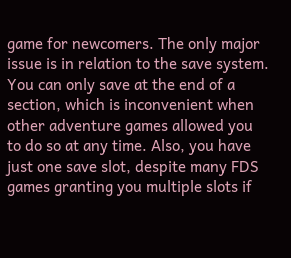game for newcomers. The only major issue is in relation to the save system. You can only save at the end of a section, which is inconvenient when other adventure games allowed you to do so at any time. Also, you have just one save slot, despite many FDS games granting you multiple slots if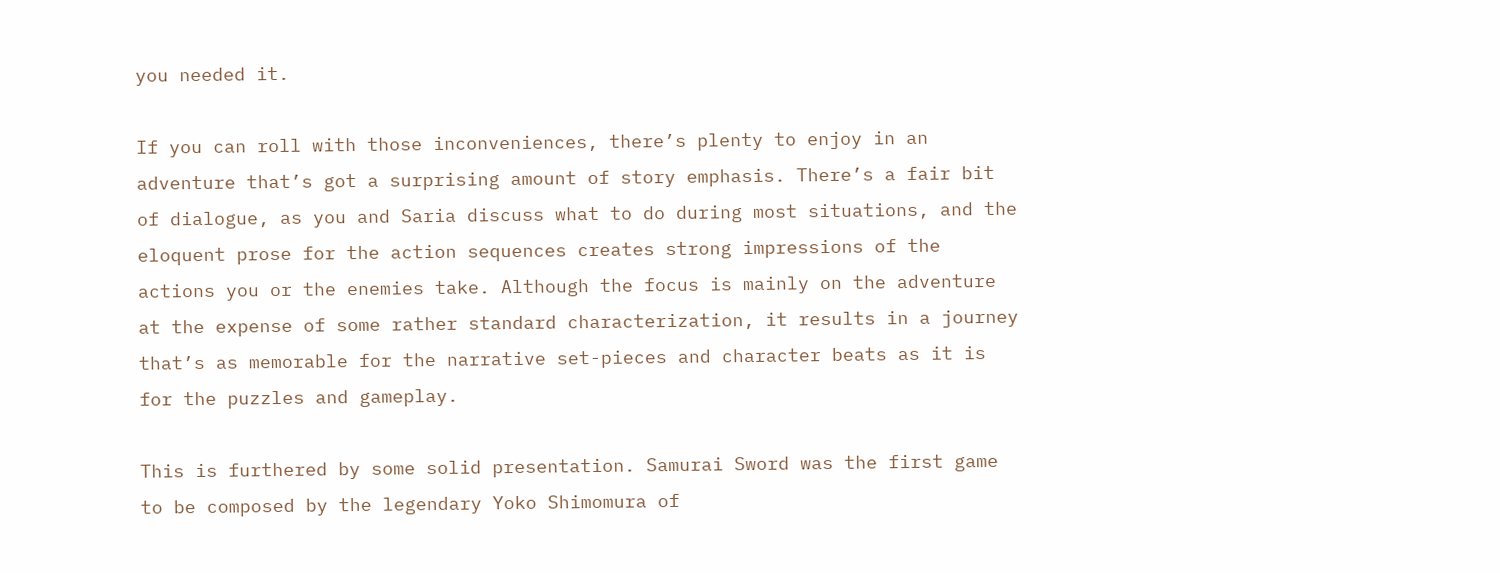you needed it.

If you can roll with those inconveniences, there’s plenty to enjoy in an adventure that’s got a surprising amount of story emphasis. There’s a fair bit of dialogue, as you and Saria discuss what to do during most situations, and the eloquent prose for the action sequences creates strong impressions of the actions you or the enemies take. Although the focus is mainly on the adventure at the expense of some rather standard characterization, it results in a journey that’s as memorable for the narrative set-pieces and character beats as it is for the puzzles and gameplay.

This is furthered by some solid presentation. Samurai Sword was the first game to be composed by the legendary Yoko Shimomura of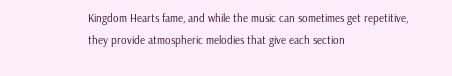Kingdom Hearts fame, and while the music can sometimes get repetitive, they provide atmospheric melodies that give each section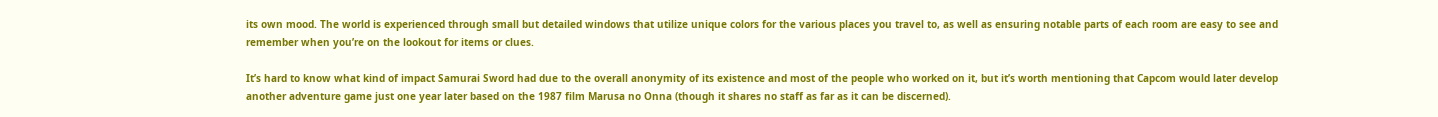its own mood. The world is experienced through small but detailed windows that utilize unique colors for the various places you travel to, as well as ensuring notable parts of each room are easy to see and remember when you’re on the lookout for items or clues.

It’s hard to know what kind of impact Samurai Sword had due to the overall anonymity of its existence and most of the people who worked on it, but it’s worth mentioning that Capcom would later develop another adventure game just one year later based on the 1987 film Marusa no Onna (though it shares no staff as far as it can be discerned).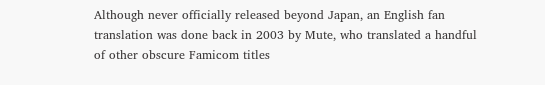Although never officially released beyond Japan, an English fan translation was done back in 2003 by Mute, who translated a handful of other obscure Famicom titles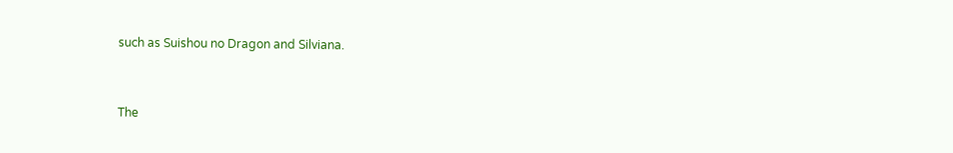such as Suishou no Dragon and Silviana.


The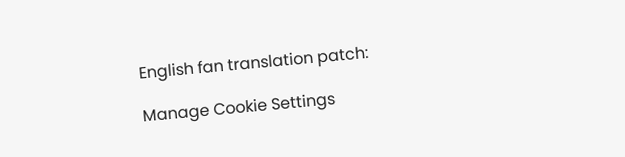English fan translation patch:

Manage Cookie Settings